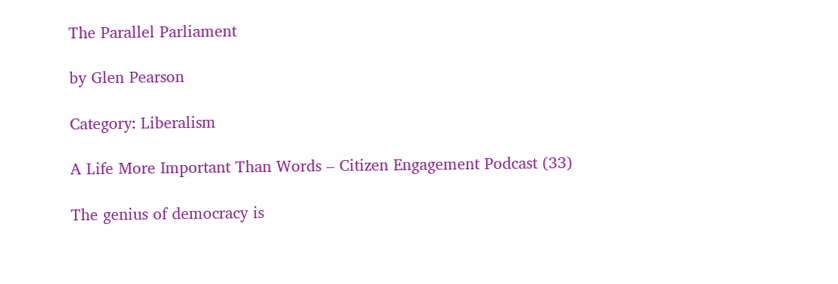The Parallel Parliament

by Glen Pearson

Category: Liberalism

A Life More Important Than Words – Citizen Engagement Podcast (33)

The genius of democracy is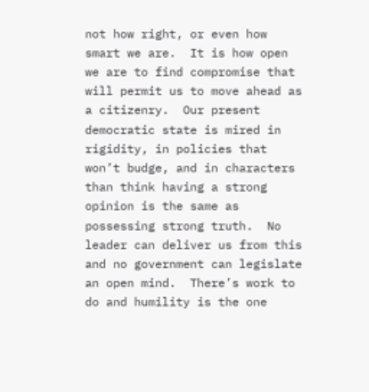not how right, or even how smart we are.  It is how open we are to find compromise that will permit us to move ahead as a citizenry.  Our present democratic state is mired in rigidity, in policies that won’t budge, and in characters than think having a strong opinion is the same as possessing strong truth.  No leader can deliver us from this and no government can legislate an open mind.  There’s work to do and humility is the one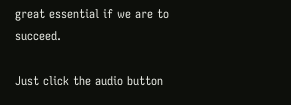great essential if we are to succeed.

Just click the audio button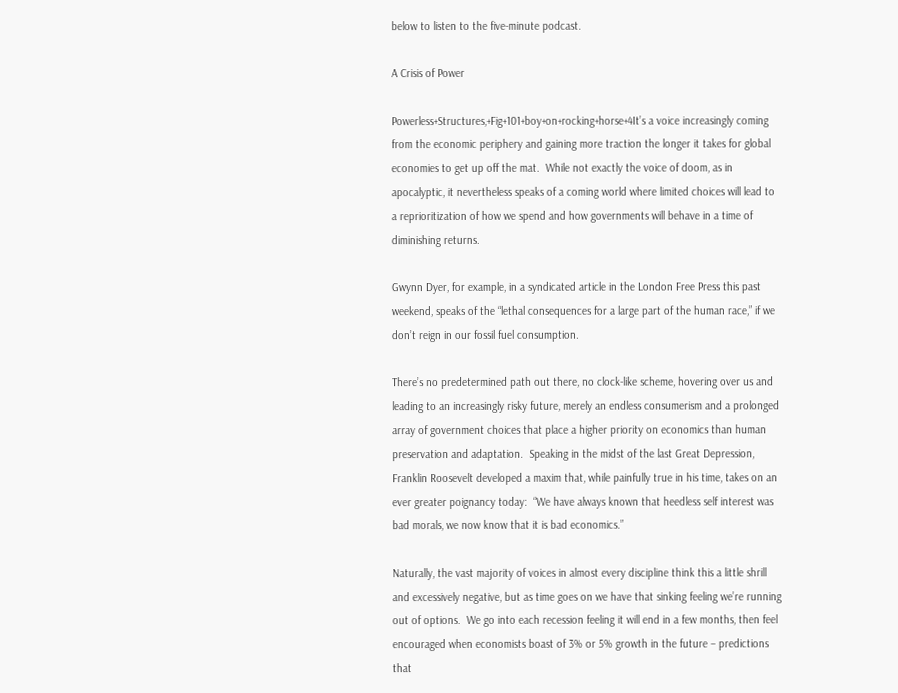below to listen to the five-minute podcast.

A Crisis of Power

Powerless+Structures,+Fig+101+boy+on+rocking+horse+4It’s a voice increasingly coming from the economic periphery and gaining more traction the longer it takes for global economies to get up off the mat.  While not exactly the voice of doom, as in apocalyptic, it nevertheless speaks of a coming world where limited choices will lead to a reprioritization of how we spend and how governments will behave in a time of diminishing returns.

Gwynn Dyer, for example, in a syndicated article in the London Free Press this past weekend, speaks of the “lethal consequences for a large part of the human race,” if we don’t reign in our fossil fuel consumption.

There’s no predetermined path out there, no clock-like scheme, hovering over us and leading to an increasingly risky future, merely an endless consumerism and a prolonged array of government choices that place a higher priority on economics than human preservation and adaptation.  Speaking in the midst of the last Great Depression, Franklin Roosevelt developed a maxim that, while painfully true in his time, takes on an ever greater poignancy today:  “We have always known that heedless self interest was bad morals, we now know that it is bad economics.”

Naturally, the vast majority of voices in almost every discipline think this a little shrill and excessively negative, but as time goes on we have that sinking feeling we’re running out of options.  We go into each recession feeling it will end in a few months, then feel encouraged when economists boast of 3% or 5% growth in the future – predictions that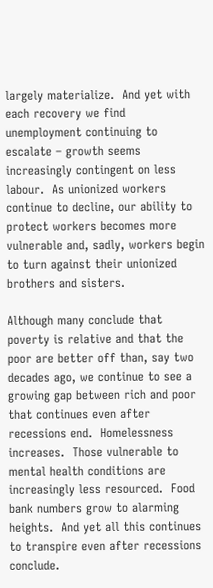largely materialize.  And yet with each recovery we find unemployment continuing to escalate – growth seems increasingly contingent on less labour.  As unionized workers continue to decline, our ability to protect workers becomes more vulnerable and, sadly, workers begin to turn against their unionized brothers and sisters.

Although many conclude that poverty is relative and that the poor are better off than, say two decades ago, we continue to see a growing gap between rich and poor that continues even after recessions end.  Homelessness increases.  Those vulnerable to mental health conditions are increasingly less resourced.  Food bank numbers grow to alarming heights.  And yet all this continues to transpire even after recessions conclude.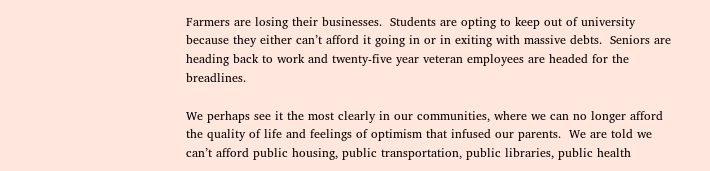Farmers are losing their businesses.  Students are opting to keep out of university because they either can’t afford it going in or in exiting with massive debts.  Seniors are heading back to work and twenty-five year veteran employees are headed for the breadlines.

We perhaps see it the most clearly in our communities, where we can no longer afford the quality of life and feelings of optimism that infused our parents.  We are told we can’t afford public housing, public transportation, public libraries, public health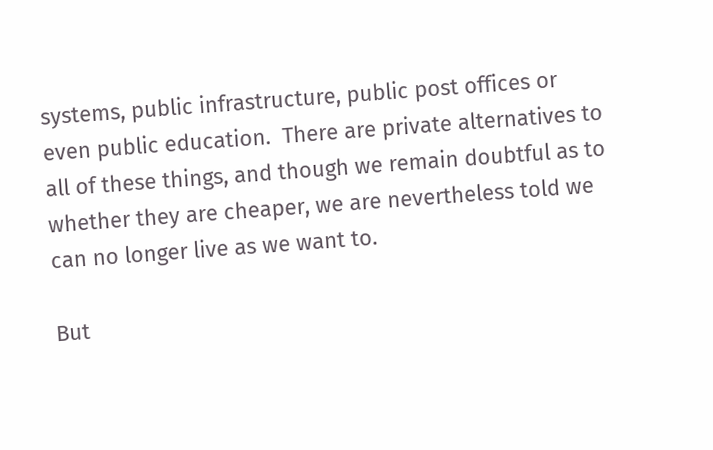systems, public infrastructure, public post offices or even public education.  There are private alternatives to all of these things, and though we remain doubtful as to whether they are cheaper, we are nevertheless told we can no longer live as we want to.

But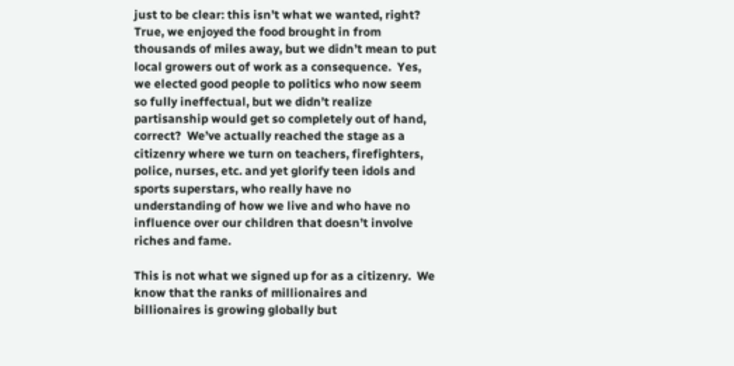just to be clear: this isn’t what we wanted, right?  True, we enjoyed the food brought in from thousands of miles away, but we didn’t mean to put local growers out of work as a consequence.  Yes, we elected good people to politics who now seem so fully ineffectual, but we didn’t realize partisanship would get so completely out of hand, correct?  We’ve actually reached the stage as a citizenry where we turn on teachers, firefighters, police, nurses, etc. and yet glorify teen idols and sports superstars, who really have no understanding of how we live and who have no influence over our children that doesn’t involve riches and fame.

This is not what we signed up for as a citizenry.  We know that the ranks of millionaires and billionaires is growing globally but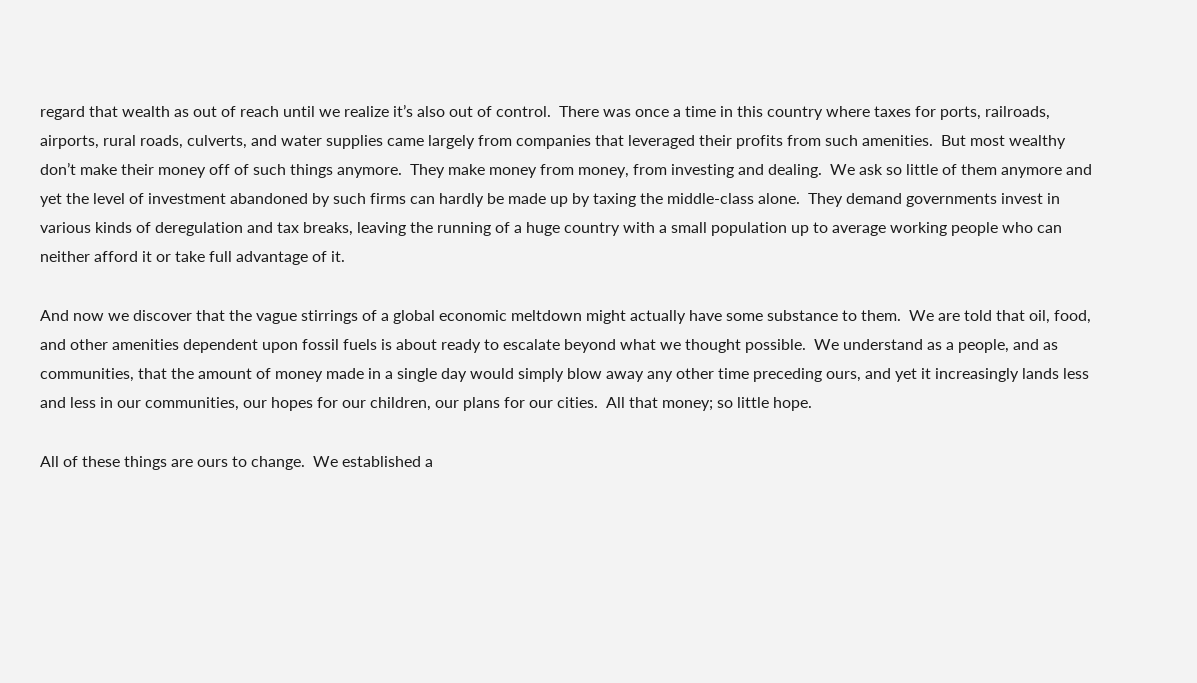regard that wealth as out of reach until we realize it’s also out of control.  There was once a time in this country where taxes for ports, railroads, airports, rural roads, culverts, and water supplies came largely from companies that leveraged their profits from such amenities.  But most wealthy don’t make their money off of such things anymore.  They make money from money, from investing and dealing.  We ask so little of them anymore and yet the level of investment abandoned by such firms can hardly be made up by taxing the middle-class alone.  They demand governments invest in various kinds of deregulation and tax breaks, leaving the running of a huge country with a small population up to average working people who can neither afford it or take full advantage of it.

And now we discover that the vague stirrings of a global economic meltdown might actually have some substance to them.  We are told that oil, food, and other amenities dependent upon fossil fuels is about ready to escalate beyond what we thought possible.  We understand as a people, and as communities, that the amount of money made in a single day would simply blow away any other time preceding ours, and yet it increasingly lands less and less in our communities, our hopes for our children, our plans for our cities.  All that money; so little hope.

All of these things are ours to change.  We established a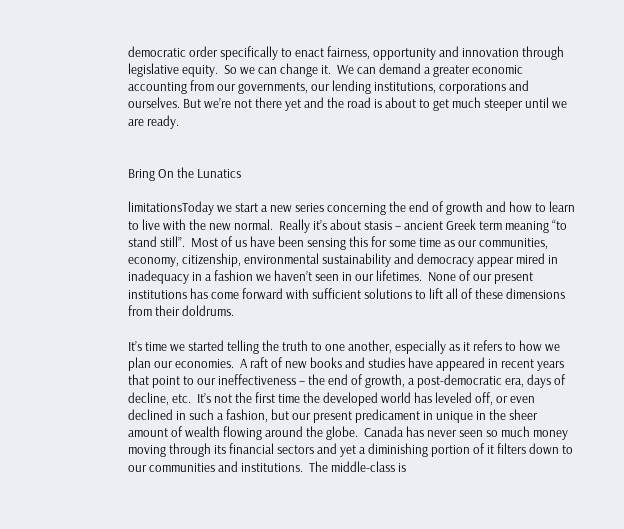democratic order specifically to enact fairness, opportunity and innovation through legislative equity.  So we can change it.  We can demand a greater economic accounting from our governments, our lending institutions, corporations and ourselves. But we’re not there yet and the road is about to get much steeper until we are ready.


Bring On the Lunatics

limitationsToday we start a new series concerning the end of growth and how to learn to live with the new normal.  Really it’s about stasis – ancient Greek term meaning “to stand still”.  Most of us have been sensing this for some time as our communities, economy, citizenship, environmental sustainability and democracy appear mired in inadequacy in a fashion we haven’t seen in our lifetimes.  None of our present institutions has come forward with sufficient solutions to lift all of these dimensions from their doldrums.

It’s time we started telling the truth to one another, especially as it refers to how we plan our economies.  A raft of new books and studies have appeared in recent years that point to our ineffectiveness – the end of growth, a post-democratic era, days of decline, etc.  It’s not the first time the developed world has leveled off, or even declined in such a fashion, but our present predicament in unique in the sheer amount of wealth flowing around the globe.  Canada has never seen so much money moving through its financial sectors and yet a diminishing portion of it filters down to our communities and institutions.  The middle-class is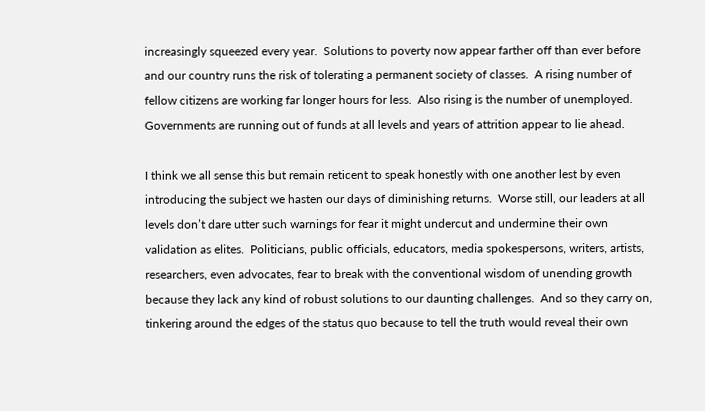increasingly squeezed every year.  Solutions to poverty now appear farther off than ever before and our country runs the risk of tolerating a permanent society of classes.  A rising number of fellow citizens are working far longer hours for less.  Also rising is the number of unemployed.  Governments are running out of funds at all levels and years of attrition appear to lie ahead.

I think we all sense this but remain reticent to speak honestly with one another lest by even introducing the subject we hasten our days of diminishing returns.  Worse still, our leaders at all levels don’t dare utter such warnings for fear it might undercut and undermine their own validation as elites.  Politicians, public officials, educators, media spokespersons, writers, artists, researchers, even advocates, fear to break with the conventional wisdom of unending growth because they lack any kind of robust solutions to our daunting challenges.  And so they carry on, tinkering around the edges of the status quo because to tell the truth would reveal their own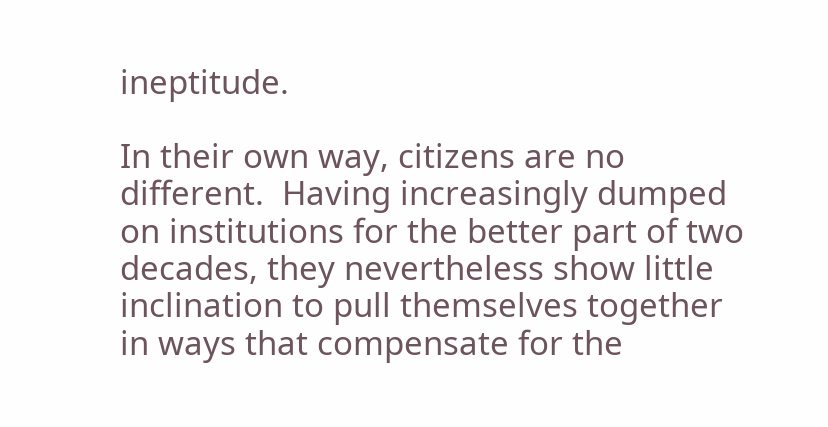ineptitude.

In their own way, citizens are no different.  Having increasingly dumped on institutions for the better part of two decades, they nevertheless show little inclination to pull themselves together in ways that compensate for the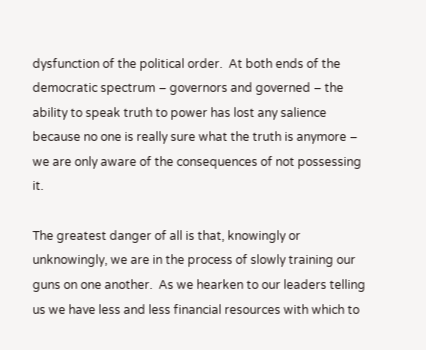dysfunction of the political order.  At both ends of the democratic spectrum – governors and governed – the ability to speak truth to power has lost any salience because no one is really sure what the truth is anymore – we are only aware of the consequences of not possessing it.

The greatest danger of all is that, knowingly or unknowingly, we are in the process of slowly training our guns on one another.  As we hearken to our leaders telling us we have less and less financial resources with which to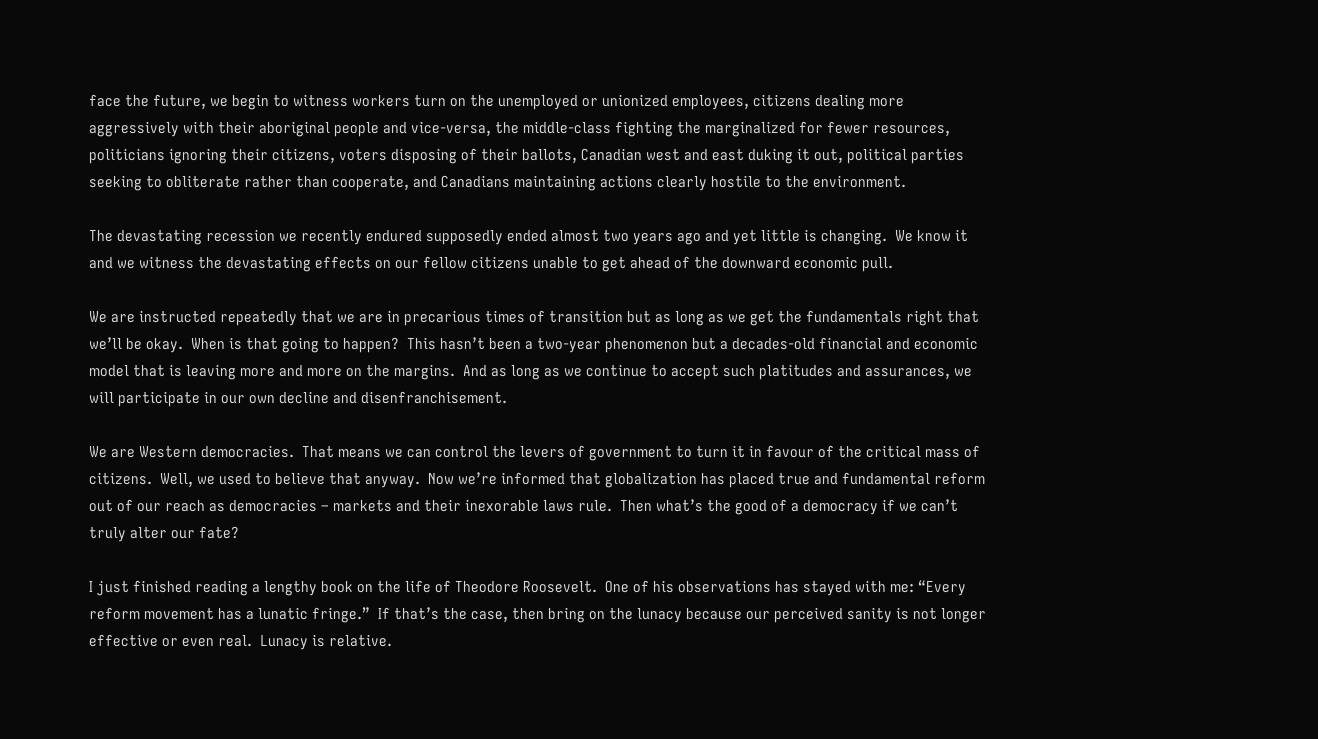face the future, we begin to witness workers turn on the unemployed or unionized employees, citizens dealing more aggressively with their aboriginal people and vice-versa, the middle-class fighting the marginalized for fewer resources, politicians ignoring their citizens, voters disposing of their ballots, Canadian west and east duking it out, political parties seeking to obliterate rather than cooperate, and Canadians maintaining actions clearly hostile to the environment.

The devastating recession we recently endured supposedly ended almost two years ago and yet little is changing.  We know it and we witness the devastating effects on our fellow citizens unable to get ahead of the downward economic pull.

We are instructed repeatedly that we are in precarious times of transition but as long as we get the fundamentals right that we’ll be okay.  When is that going to happen?  This hasn’t been a two-year phenomenon but a decades-old financial and economic model that is leaving more and more on the margins.  And as long as we continue to accept such platitudes and assurances, we will participate in our own decline and disenfranchisement.

We are Western democracies.  That means we can control the levers of government to turn it in favour of the critical mass of citizens.  Well, we used to believe that anyway.  Now we’re informed that globalization has placed true and fundamental reform out of our reach as democracies – markets and their inexorable laws rule.  Then what’s the good of a democracy if we can’t truly alter our fate?

I just finished reading a lengthy book on the life of Theodore Roosevelt.  One of his observations has stayed with me: “Every reform movement has a lunatic fringe.”  If that’s the case, then bring on the lunacy because our perceived sanity is not longer effective or even real.  Lunacy is relative.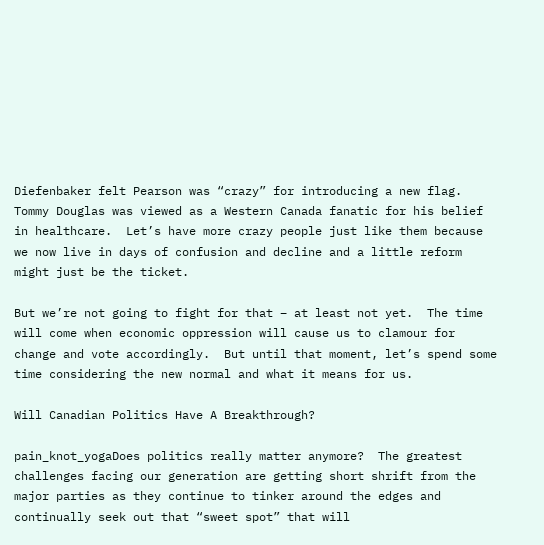Diefenbaker felt Pearson was “crazy” for introducing a new flag.  Tommy Douglas was viewed as a Western Canada fanatic for his belief in healthcare.  Let’s have more crazy people just like them because we now live in days of confusion and decline and a little reform might just be the ticket.

But we’re not going to fight for that – at least not yet.  The time will come when economic oppression will cause us to clamour for change and vote accordingly.  But until that moment, let’s spend some time considering the new normal and what it means for us.

Will Canadian Politics Have A Breakthrough?

pain_knot_yogaDoes politics really matter anymore?  The greatest challenges facing our generation are getting short shrift from the major parties as they continue to tinker around the edges and continually seek out that “sweet spot” that will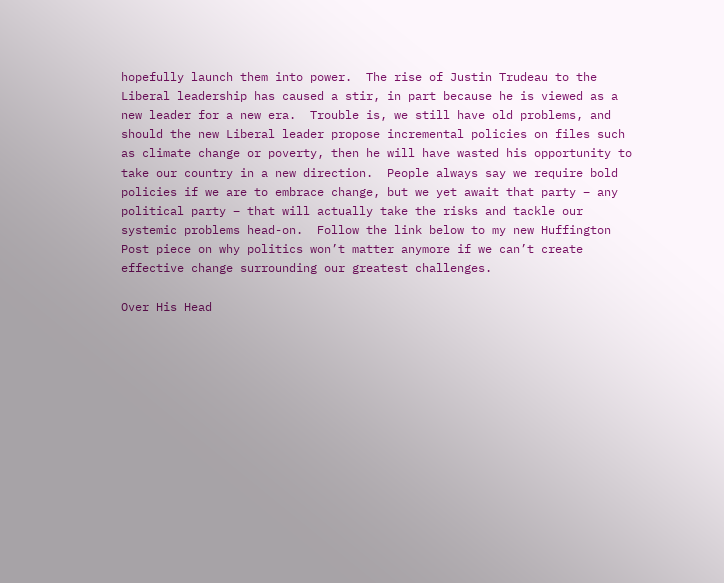hopefully launch them into power.  The rise of Justin Trudeau to the Liberal leadership has caused a stir, in part because he is viewed as a new leader for a new era.  Trouble is, we still have old problems, and should the new Liberal leader propose incremental policies on files such as climate change or poverty, then he will have wasted his opportunity to take our country in a new direction.  People always say we require bold policies if we are to embrace change, but we yet await that party – any political party – that will actually take the risks and tackle our systemic problems head-on.  Follow the link below to my new Huffington Post piece on why politics won’t matter anymore if we can’t create effective change surrounding our greatest challenges.

Over His Head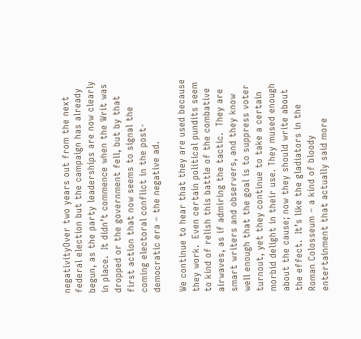negativityOver two years out from the next federal election but the campaign has already begun, as the party leaderships are now clearly in place.  It didn’t commence when the Writ was dropped or the government fell, but by that first action that now seems to signal the coming electoral conflict in the post-democratic era – the negative ad.

We continue to hear that they are used because they work.  Even certain political pundits seem to kind of relish this battle of the combative airwaves, as if admiring the tactic.  They are smart writers and observers, and they know well enough that the goal is to suppress voter turnout, yet they continue to take a certain morbid delight in their use. They mused enough about the cause; now they should write about the effect.  It’s like the gladiators in the Roman Colosseum – a kind of bloody entertainment that actually said more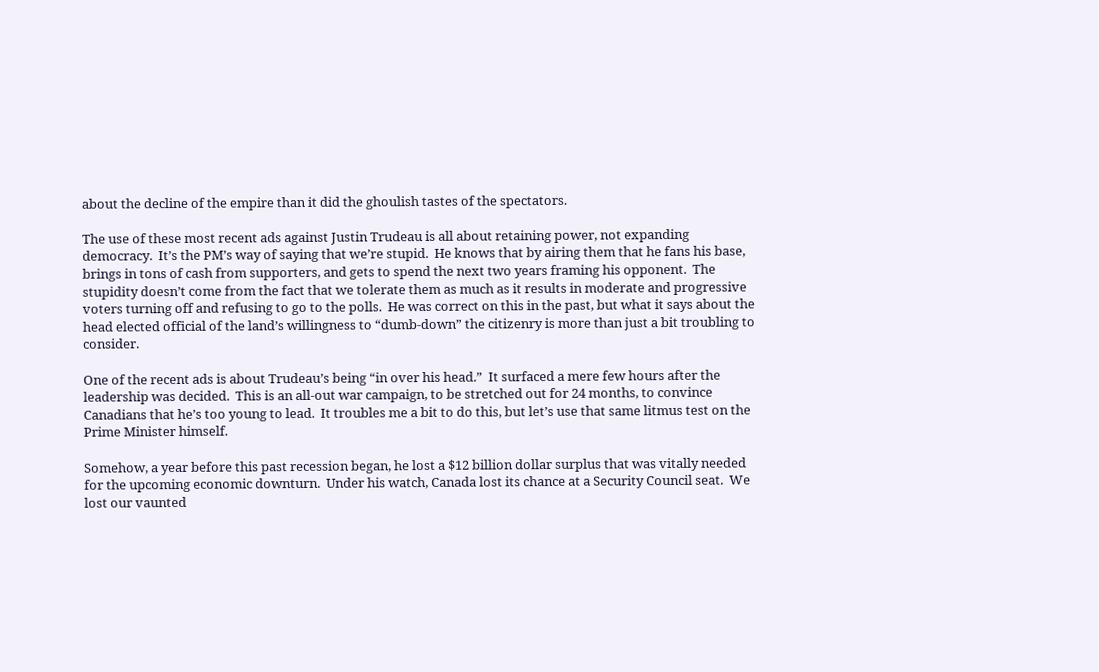about the decline of the empire than it did the ghoulish tastes of the spectators.

The use of these most recent ads against Justin Trudeau is all about retaining power, not expanding democracy.  It’s the PM’s way of saying that we’re stupid.  He knows that by airing them that he fans his base, brings in tons of cash from supporters, and gets to spend the next two years framing his opponent.  The stupidity doesn’t come from the fact that we tolerate them as much as it results in moderate and progressive voters turning off and refusing to go to the polls.  He was correct on this in the past, but what it says about the head elected official of the land’s willingness to “dumb-down” the citizenry is more than just a bit troubling to consider.

One of the recent ads is about Trudeau’s being “in over his head.”  It surfaced a mere few hours after the leadership was decided.  This is an all-out war campaign, to be stretched out for 24 months, to convince Canadians that he’s too young to lead.  It troubles me a bit to do this, but let’s use that same litmus test on the Prime Minister himself.

Somehow, a year before this past recession began, he lost a $12 billion dollar surplus that was vitally needed for the upcoming economic downturn.  Under his watch, Canada lost its chance at a Security Council seat.  We lost our vaunted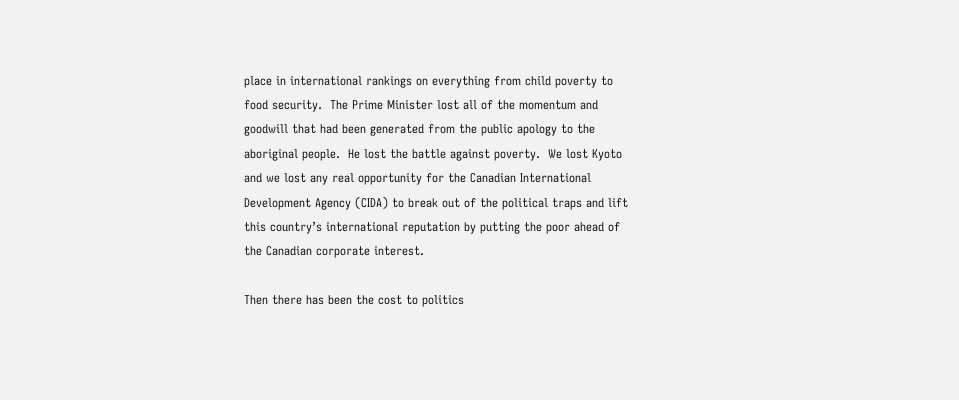place in international rankings on everything from child poverty to food security.  The Prime Minister lost all of the momentum and goodwill that had been generated from the public apology to the aboriginal people.  He lost the battle against poverty.  We lost Kyoto and we lost any real opportunity for the Canadian International Development Agency (CIDA) to break out of the political traps and lift this country’s international reputation by putting the poor ahead of the Canadian corporate interest.

Then there has been the cost to politics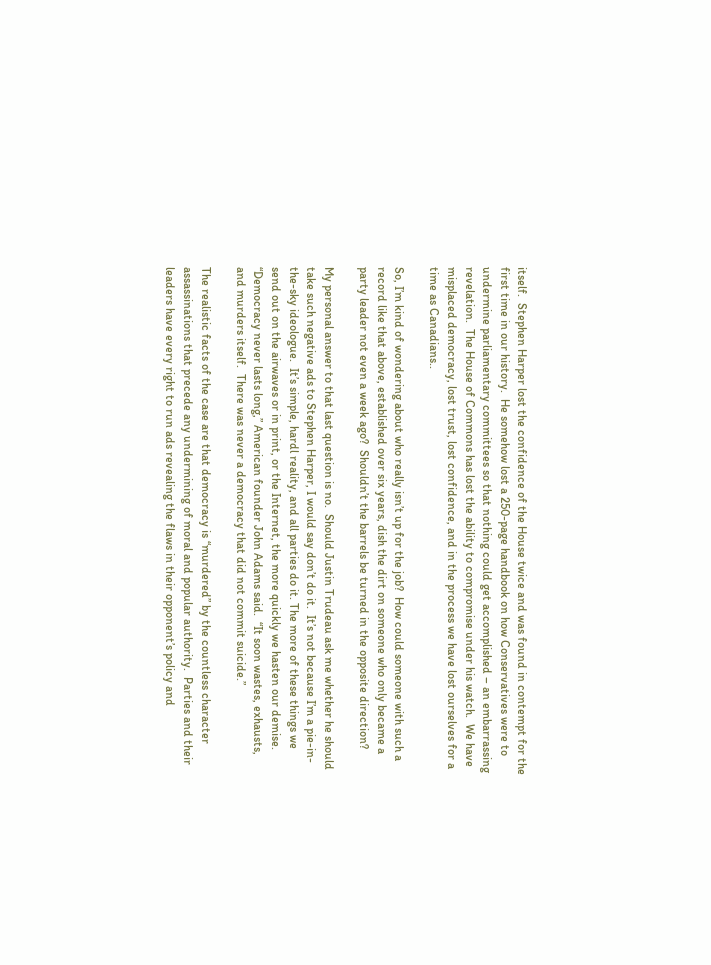itself.  Stephen Harper lost the confidence of the House twice and was found in contempt for the first time in our history.  He somehow lost a 250-page handbook on how Conservatives were to undermine parliamentary committees so that nothing could get accomplished – an embarrassing revelation.  The House of Commons has lost the ability to compromise under his watch.  We have misplaced democracy, lost trust, lost confidence, and in the process we have lost ourselves for a time as Canadians..

So, I’m kind of wondering about who really isn’t up for the job?  How could someone with such a record like that above, established over six years, dish the dirt on someone who only became a party leader not even a week ago?  Shouldn’t the barrels be turned in the opposite direction?

My personal answer to that last question is no.  Should Justin Trudeau ask me whether he should take such negative ads to Stephen Harper, I would say don’t do it.  It’s not because I’m a pie-in-the-sky ideologue.  It’s simple, hardl reality, and all parties do it. The more of these things we send out on the airwaves or in print, or the Internet, the more quickly we hasten our demise.  “Democracy never lasts long,” American founder John Adams said.  “It soon wastes, exhausts, and murders itself.  There was never a democracy that did not commit suicide.”

The realistic facts of the case are that democracy is “murdered” by the countless character assassinations that precede any undermining of moral and popular authority.  Parties and their leaders have every right to run ads revealing the flaws in their opponent’s policy and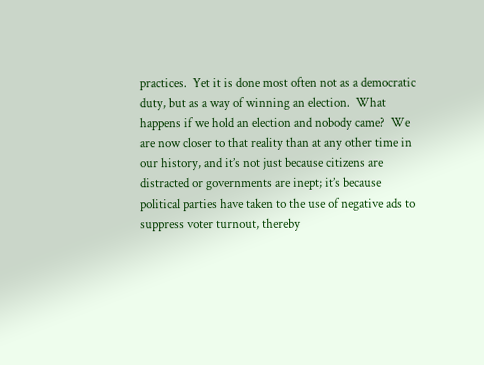practices.  Yet it is done most often not as a democratic duty, but as a way of winning an election.  What happens if we hold an election and nobody came?  We are now closer to that reality than at any other time in our history, and it’s not just because citizens are distracted or governments are inept; it’s because political parties have taken to the use of negative ads to suppress voter turnout, thereby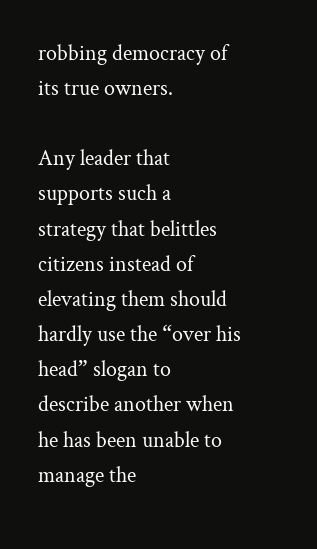robbing democracy of its true owners.

Any leader that supports such a strategy that belittles citizens instead of elevating them should hardly use the “over his head” slogan to describe another when he has been unable to manage the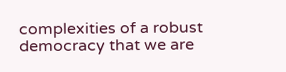complexities of a robust democracy that we are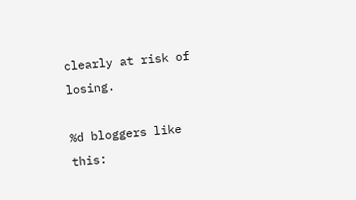clearly at risk of losing.

%d bloggers like this: